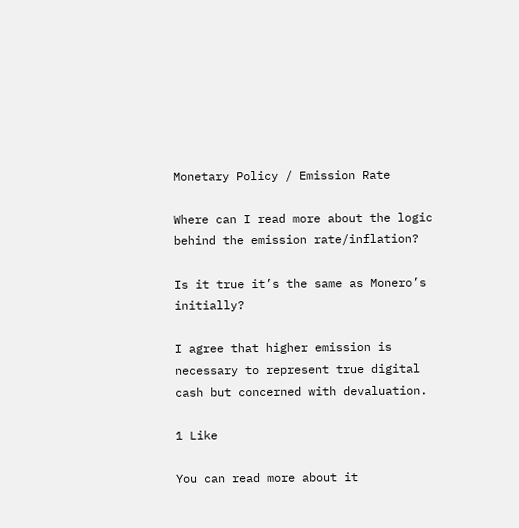Monetary Policy / Emission Rate

Where can I read more about the logic behind the emission rate/inflation?

Is it true it’s the same as Monero’s initially?

I agree that higher emission is necessary to represent true digital cash but concerned with devaluation.

1 Like

You can read more about it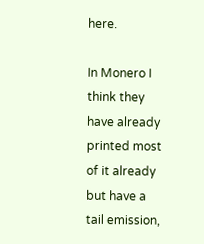here.

In Monero I think they have already printed most of it already but have a tail emission,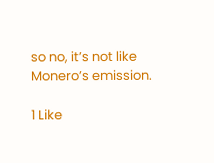so no, it’s not like Monero’s emission.

1 Like